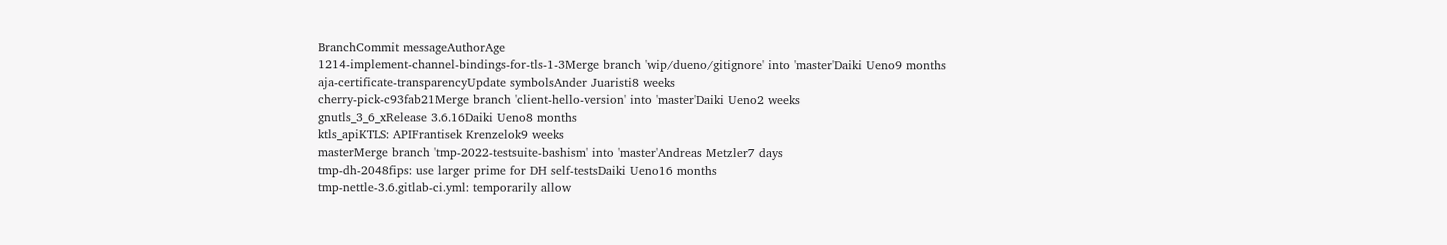BranchCommit messageAuthorAge
1214-implement-channel-bindings-for-tls-1-3Merge branch 'wip/dueno/gitignore' into 'master'Daiki Ueno9 months
aja-certificate-transparencyUpdate symbolsAnder Juaristi8 weeks
cherry-pick-c93fab21Merge branch 'client-hello-version' into 'master'Daiki Ueno2 weeks
gnutls_3_6_xRelease 3.6.16Daiki Ueno8 months
ktls_apiKTLS: APIFrantisek Krenzelok9 weeks
masterMerge branch 'tmp-2022-testsuite-bashism' into 'master'Andreas Metzler7 days
tmp-dh-2048fips: use larger prime for DH self-testsDaiki Ueno16 months
tmp-nettle-3.6.gitlab-ci.yml: temporarily allow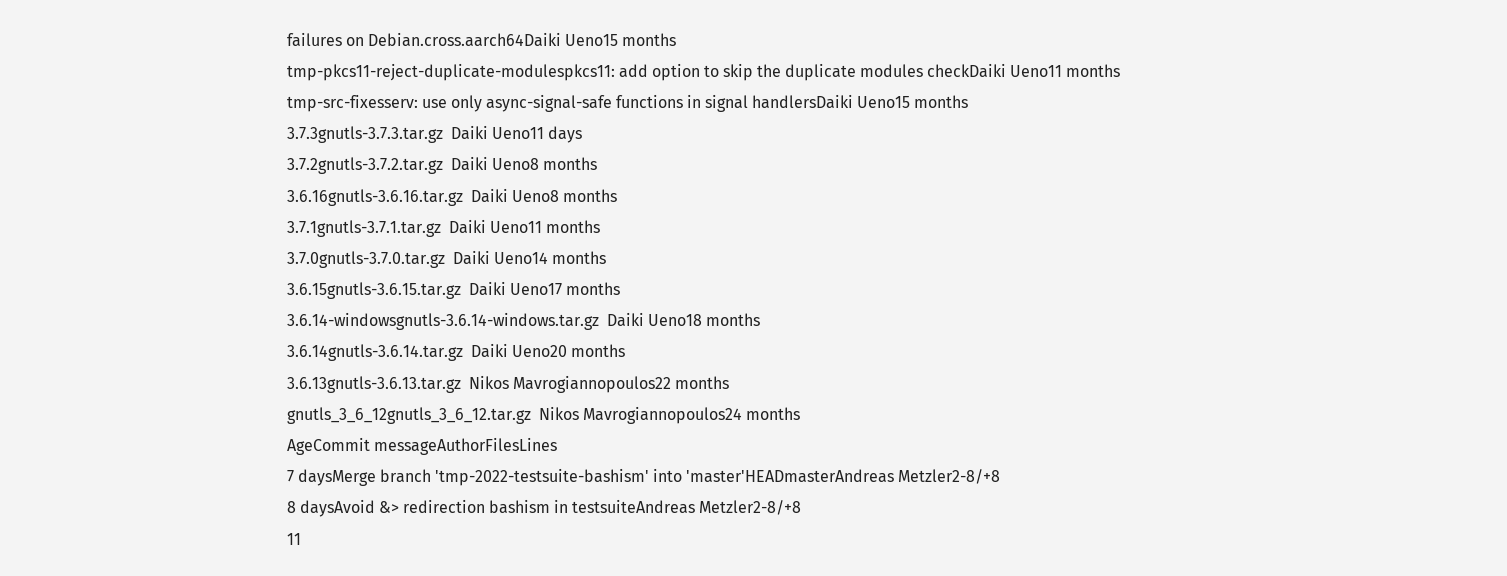failures on Debian.cross.aarch64Daiki Ueno15 months
tmp-pkcs11-reject-duplicate-modulespkcs11: add option to skip the duplicate modules checkDaiki Ueno11 months
tmp-src-fixesserv: use only async-signal-safe functions in signal handlersDaiki Ueno15 months
3.7.3gnutls-3.7.3.tar.gz  Daiki Ueno11 days
3.7.2gnutls-3.7.2.tar.gz  Daiki Ueno8 months
3.6.16gnutls-3.6.16.tar.gz  Daiki Ueno8 months
3.7.1gnutls-3.7.1.tar.gz  Daiki Ueno11 months
3.7.0gnutls-3.7.0.tar.gz  Daiki Ueno14 months
3.6.15gnutls-3.6.15.tar.gz  Daiki Ueno17 months
3.6.14-windowsgnutls-3.6.14-windows.tar.gz  Daiki Ueno18 months
3.6.14gnutls-3.6.14.tar.gz  Daiki Ueno20 months
3.6.13gnutls-3.6.13.tar.gz  Nikos Mavrogiannopoulos22 months
gnutls_3_6_12gnutls_3_6_12.tar.gz  Nikos Mavrogiannopoulos24 months
AgeCommit messageAuthorFilesLines
7 daysMerge branch 'tmp-2022-testsuite-bashism' into 'master'HEADmasterAndreas Metzler2-8/+8
8 daysAvoid &> redirection bashism in testsuiteAndreas Metzler2-8/+8
11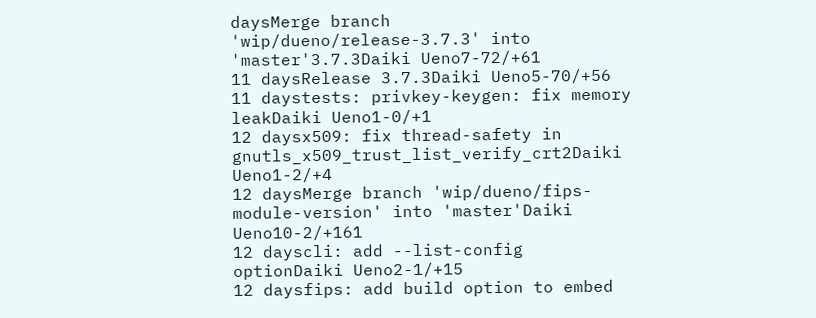daysMerge branch 'wip/dueno/release-3.7.3' into 'master'3.7.3Daiki Ueno7-72/+61
11 daysRelease 3.7.3Daiki Ueno5-70/+56
11 daystests: privkey-keygen: fix memory leakDaiki Ueno1-0/+1
12 daysx509: fix thread-safety in gnutls_x509_trust_list_verify_crt2Daiki Ueno1-2/+4
12 daysMerge branch 'wip/dueno/fips-module-version' into 'master'Daiki Ueno10-2/+161
12 dayscli: add --list-config optionDaiki Ueno2-1/+15
12 daysfips: add build option to embed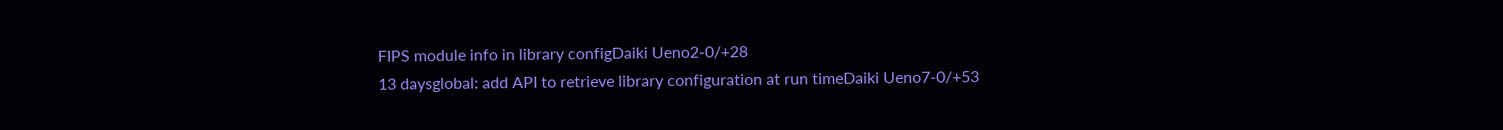FIPS module info in library configDaiki Ueno2-0/+28
13 daysglobal: add API to retrieve library configuration at run timeDaiki Ueno7-0/+53